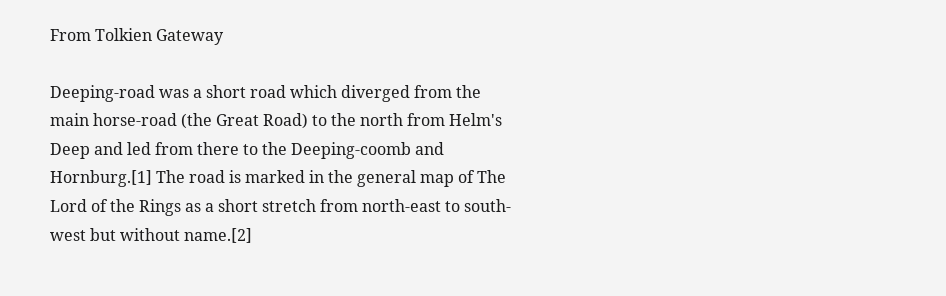From Tolkien Gateway

Deeping-road was a short road which diverged from the main horse-road (the Great Road) to the north from Helm's Deep and led from there to the Deeping-coomb and Hornburg.[1] The road is marked in the general map of The Lord of the Rings as a short stretch from north-east to south-west but without name.[2]